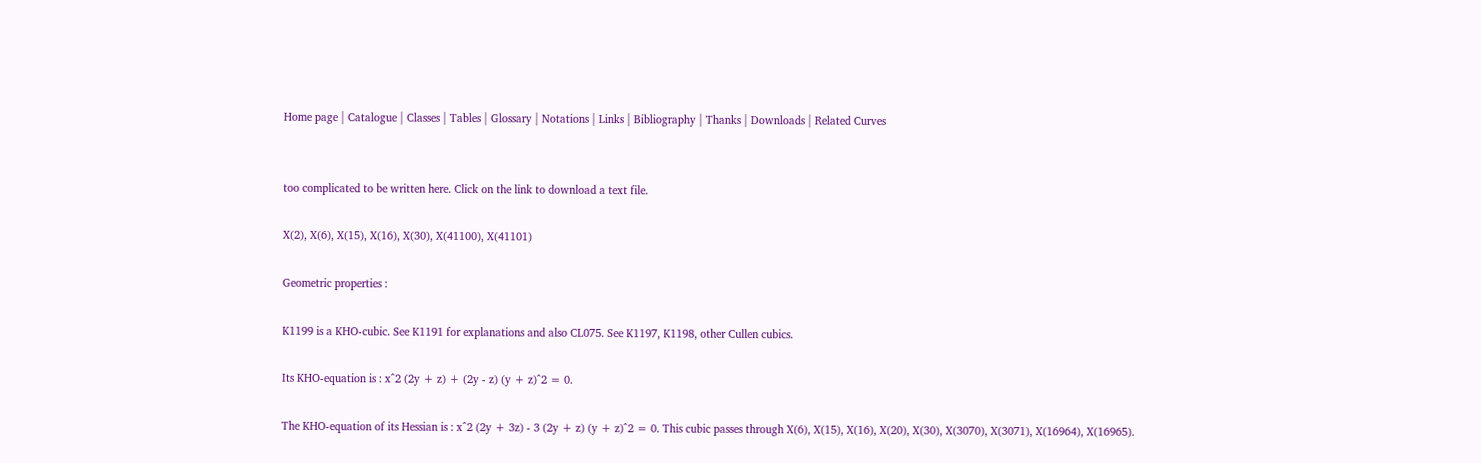Home page | Catalogue | Classes | Tables | Glossary | Notations | Links | Bibliography | Thanks | Downloads | Related Curves


too complicated to be written here. Click on the link to download a text file.

X(2), X(6), X(15), X(16), X(30), X(41100), X(41101)

Geometric properties :

K1199 is a KHO-cubic. See K1191 for explanations and also CL075. See K1197, K1198, other Cullen cubics.

Its KHO-equation is : x^2 (2y + z) + (2y - z) (y + z)^2 = 0.

The KHO-equation of its Hessian is : x^2 (2y + 3z) - 3 (2y + z) (y + z)^2 = 0. This cubic passes through X(6), X(15), X(16), X(20), X(30), X(3070), X(3071), X(16964), X(16965).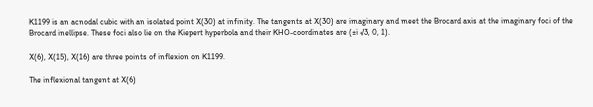K1199 is an acnodal cubic with an isolated point X(30) at infinity. The tangents at X(30) are imaginary and meet the Brocard axis at the imaginary foci of the Brocard inellipse. These foci also lie on the Kiepert hyperbola and their KHO-coordinates are (±i √3, 0, 1).

X(6), X(15), X(16) are three points of inflexion on K1199.

The inflexional tangent at X(6)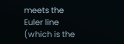meets the Euler line (which is the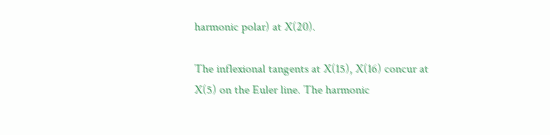harmonic polar) at X(20).

The inflexional tangents at X(15), X(16) concur at X(5) on the Euler line. The harmonic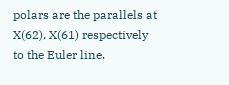polars are the parallels at X(62), X(61) respectively to the Euler line.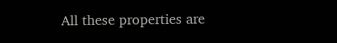All these properties are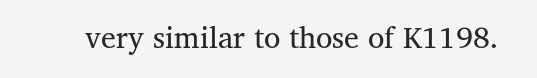very similar to those of K1198.